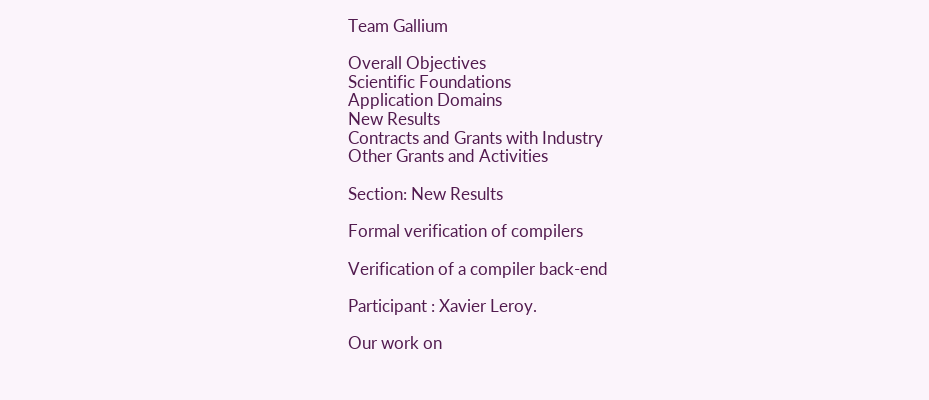Team Gallium

Overall Objectives
Scientific Foundations
Application Domains
New Results
Contracts and Grants with Industry
Other Grants and Activities

Section: New Results

Formal verification of compilers

Verification of a compiler back-end

Participant : Xavier Leroy.

Our work on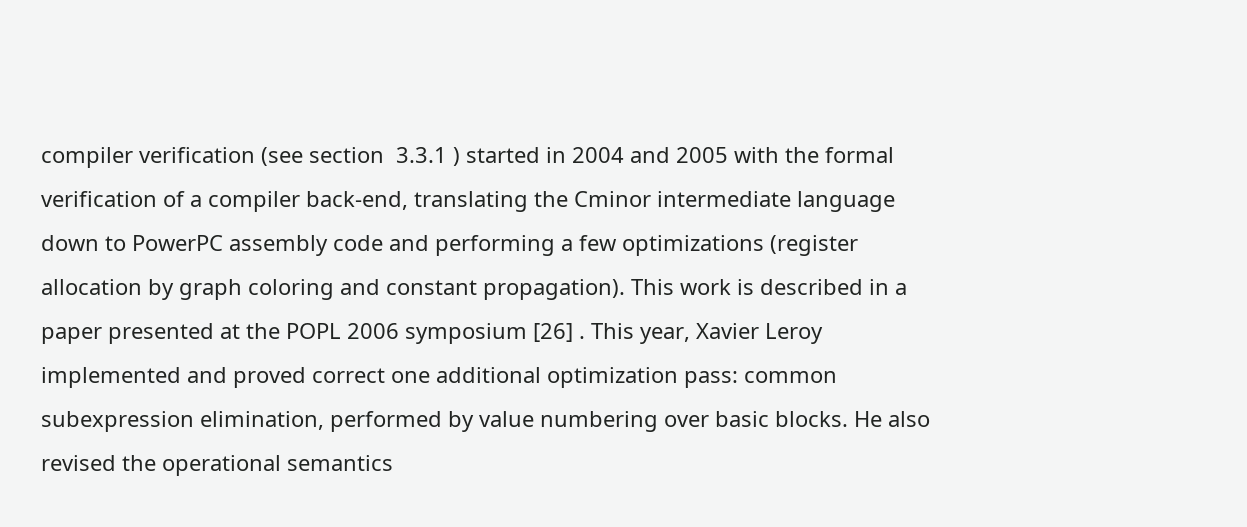compiler verification (see section  3.3.1 ) started in 2004 and 2005 with the formal verification of a compiler back-end, translating the Cminor intermediate language down to PowerPC assembly code and performing a few optimizations (register allocation by graph coloring and constant propagation). This work is described in a paper presented at the POPL 2006 symposium [26] . This year, Xavier Leroy implemented and proved correct one additional optimization pass: common subexpression elimination, performed by value numbering over basic blocks. He also revised the operational semantics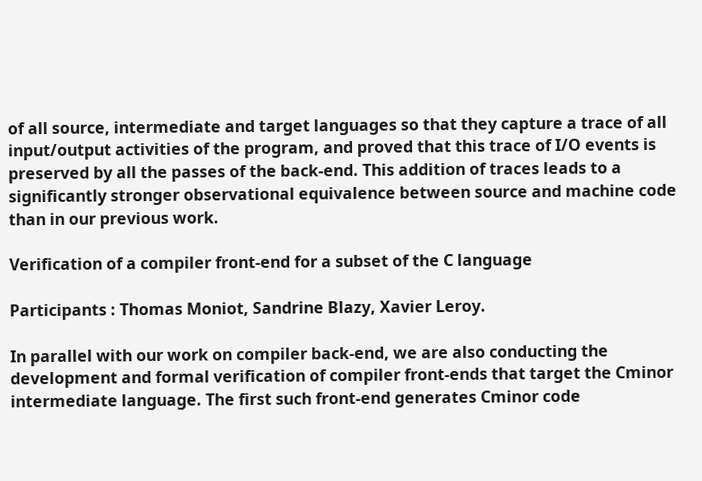of all source, intermediate and target languages so that they capture a trace of all input/output activities of the program, and proved that this trace of I/O events is preserved by all the passes of the back-end. This addition of traces leads to a significantly stronger observational equivalence between source and machine code than in our previous work.

Verification of a compiler front-end for a subset of the C language

Participants : Thomas Moniot, Sandrine Blazy, Xavier Leroy.

In parallel with our work on compiler back-end, we are also conducting the development and formal verification of compiler front-ends that target the Cminor intermediate language. The first such front-end generates Cminor code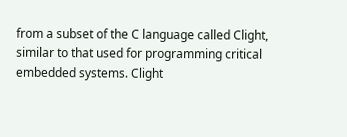from a subset of the C language called Clight, similar to that used for programming critical embedded systems. Clight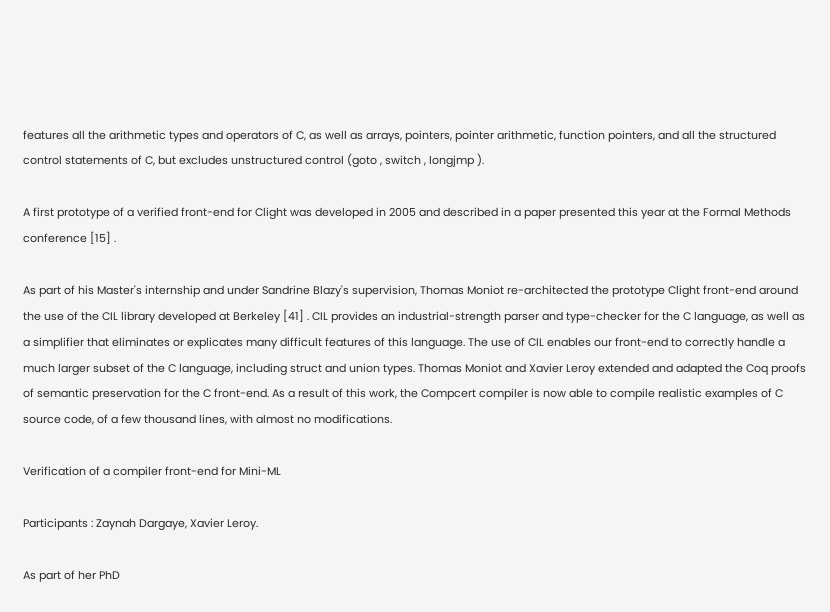features all the arithmetic types and operators of C, as well as arrays, pointers, pointer arithmetic, function pointers, and all the structured control statements of C, but excludes unstructured control (goto , switch , longjmp ).

A first prototype of a verified front-end for Clight was developed in 2005 and described in a paper presented this year at the Formal Methods conference [15] .

As part of his Master's internship and under Sandrine Blazy's supervision, Thomas Moniot re-architected the prototype Clight front-end around the use of the CIL library developed at Berkeley [41] . CIL provides an industrial-strength parser and type-checker for the C language, as well as a simplifier that eliminates or explicates many difficult features of this language. The use of CIL enables our front-end to correctly handle a much larger subset of the C language, including struct and union types. Thomas Moniot and Xavier Leroy extended and adapted the Coq proofs of semantic preservation for the C front-end. As a result of this work, the Compcert compiler is now able to compile realistic examples of C source code, of a few thousand lines, with almost no modifications.

Verification of a compiler front-end for Mini-ML

Participants : Zaynah Dargaye, Xavier Leroy.

As part of her PhD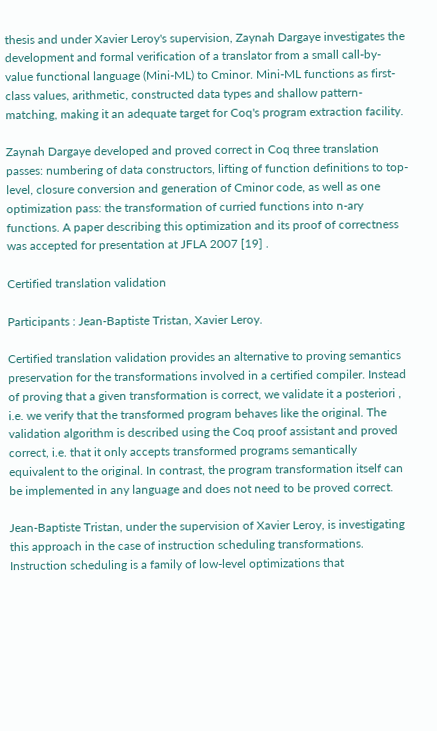thesis and under Xavier Leroy's supervision, Zaynah Dargaye investigates the development and formal verification of a translator from a small call-by-value functional language (Mini-ML) to Cminor. Mini-ML functions as first-class values, arithmetic, constructed data types and shallow pattern-matching, making it an adequate target for Coq's program extraction facility.

Zaynah Dargaye developed and proved correct in Coq three translation passes: numbering of data constructors, lifting of function definitions to top-level, closure conversion and generation of Cminor code, as well as one optimization pass: the transformation of curried functions into n-ary functions. A paper describing this optimization and its proof of correctness was accepted for presentation at JFLA 2007 [19] .

Certified translation validation

Participants : Jean-Baptiste Tristan, Xavier Leroy.

Certified translation validation provides an alternative to proving semantics preservation for the transformations involved in a certified compiler. Instead of proving that a given transformation is correct, we validate it a posteriori , i.e. we verify that the transformed program behaves like the original. The validation algorithm is described using the Coq proof assistant and proved correct, i.e. that it only accepts transformed programs semantically equivalent to the original. In contrast, the program transformation itself can be implemented in any language and does not need to be proved correct.

Jean-Baptiste Tristan, under the supervision of Xavier Leroy, is investigating this approach in the case of instruction scheduling transformations. Instruction scheduling is a family of low-level optimizations that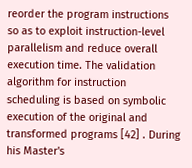reorder the program instructions so as to exploit instruction-level parallelism and reduce overall execution time. The validation algorithm for instruction scheduling is based on symbolic execution of the original and transformed programs [42] . During his Master's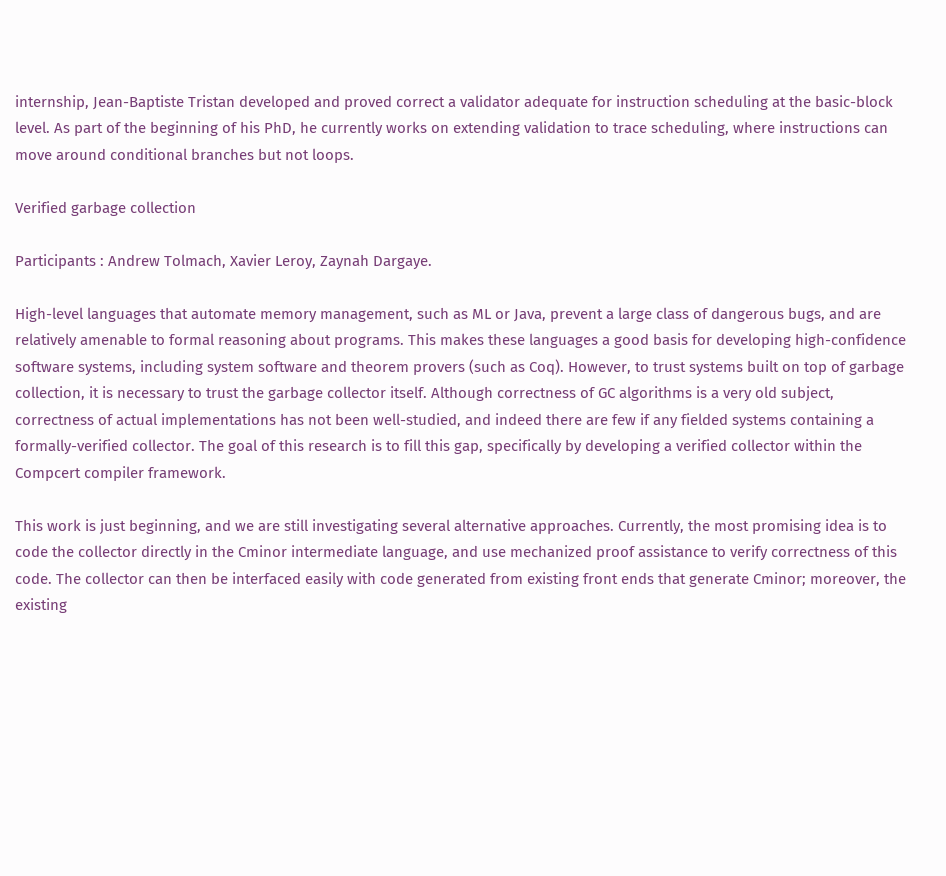internship, Jean-Baptiste Tristan developed and proved correct a validator adequate for instruction scheduling at the basic-block level. As part of the beginning of his PhD, he currently works on extending validation to trace scheduling, where instructions can move around conditional branches but not loops.

Verified garbage collection

Participants : Andrew Tolmach, Xavier Leroy, Zaynah Dargaye.

High-level languages that automate memory management, such as ML or Java, prevent a large class of dangerous bugs, and are relatively amenable to formal reasoning about programs. This makes these languages a good basis for developing high-confidence software systems, including system software and theorem provers (such as Coq). However, to trust systems built on top of garbage collection, it is necessary to trust the garbage collector itself. Although correctness of GC algorithms is a very old subject, correctness of actual implementations has not been well-studied, and indeed there are few if any fielded systems containing a formally-verified collector. The goal of this research is to fill this gap, specifically by developing a verified collector within the Compcert compiler framework.

This work is just beginning, and we are still investigating several alternative approaches. Currently, the most promising idea is to code the collector directly in the Cminor intermediate language, and use mechanized proof assistance to verify correctness of this code. The collector can then be interfaced easily with code generated from existing front ends that generate Cminor; moreover, the existing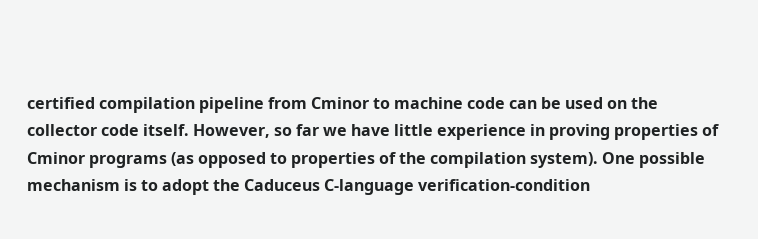certified compilation pipeline from Cminor to machine code can be used on the collector code itself. However, so far we have little experience in proving properties of Cminor programs (as opposed to properties of the compilation system). One possible mechanism is to adopt the Caduceus C-language verification-condition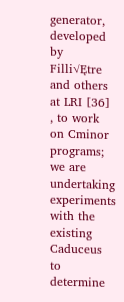generator, developed by Filli√Ętre and others at LRI [36] , to work on Cminor programs; we are undertaking experiments with the existing Caduceus to determine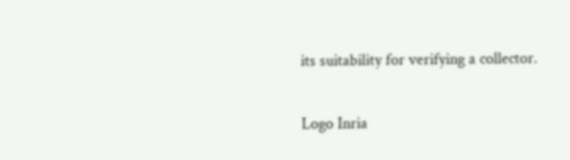its suitability for verifying a collector.


Logo Inria